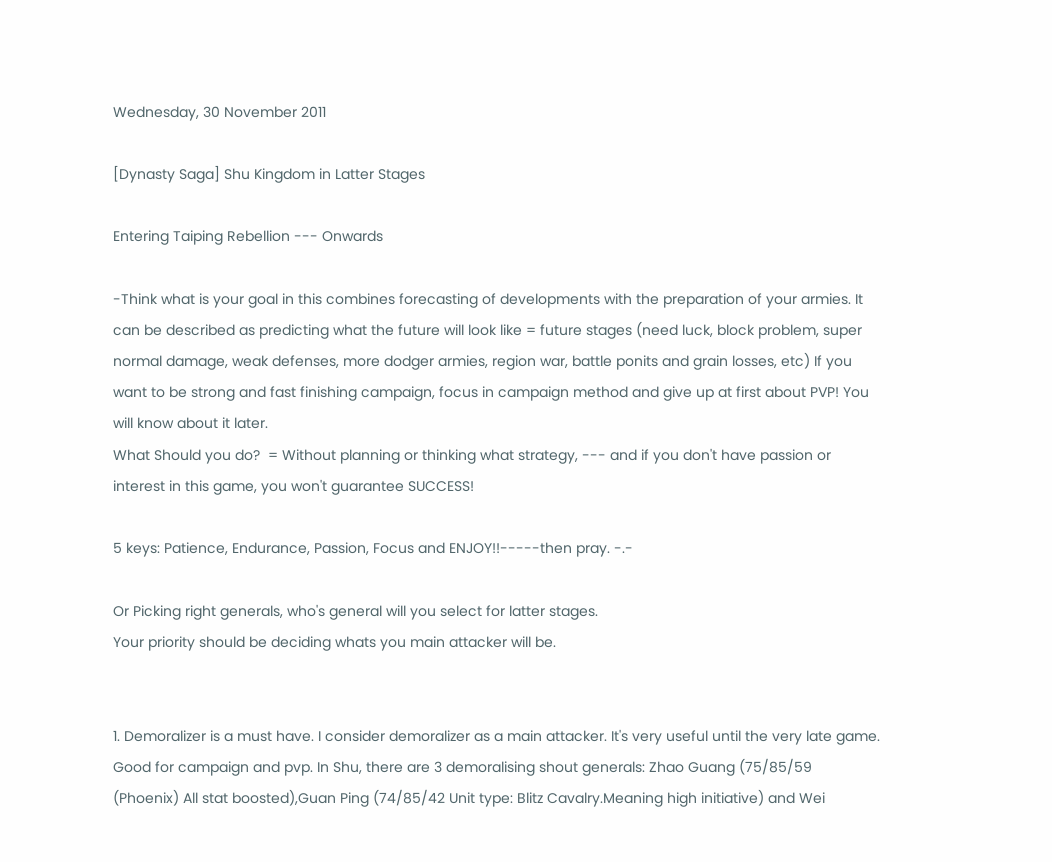Wednesday, 30 November 2011

[Dynasty Saga] Shu Kingdom in Latter Stages

Entering Taiping Rebellion --- Onwards

-Think what is your goal in this combines forecasting of developments with the preparation of your armies. It can be described as predicting what the future will look like = future stages (need luck, block problem, super normal damage, weak defenses, more dodger armies, region war, battle ponits and grain losses, etc) If you want to be strong and fast finishing campaign, focus in campaign method and give up at first about PVP! You will know about it later.
What Should you do?  = Without planning or thinking what strategy, --- and if you don't have passion or interest in this game, you won't guarantee SUCCESS!

5 keys: Patience, Endurance, Passion, Focus and ENJOY!!-----then pray. -.-

Or Picking right generals, who's general will you select for latter stages.
Your priority should be deciding whats you main attacker will be.


1. Demoralizer is a must have. I consider demoralizer as a main attacker. It's very useful until the very late game. Good for campaign and pvp. In Shu, there are 3 demoralising shout generals: Zhao Guang (75/85/59 (Phoenix) All stat boosted),Guan Ping (74/85/42 Unit type: Blitz Cavalry.Meaning high initiative) and Wei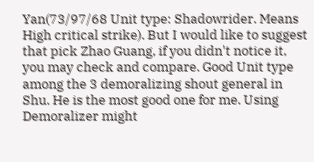Yan(73/97/68 Unit type: Shadowrider. Means High critical strike). But I would like to suggest that pick Zhao Guang, if you didn't notice it, you may check and compare. Good Unit type among the 3 demoralizing shout general in Shu. He is the most good one for me. Using Demoralizer might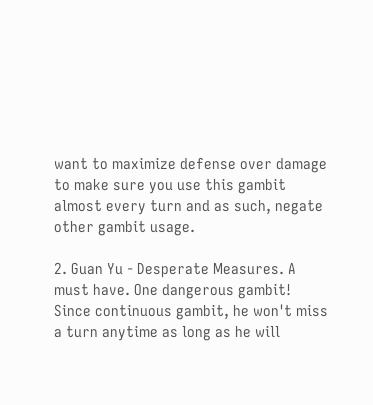want to maximize defense over damage to make sure you use this gambit almost every turn and as such, negate other gambit usage.

2. Guan Yu - Desperate Measures. A must have. One dangerous gambit! Since continuous gambit, he won't miss a turn anytime as long as he will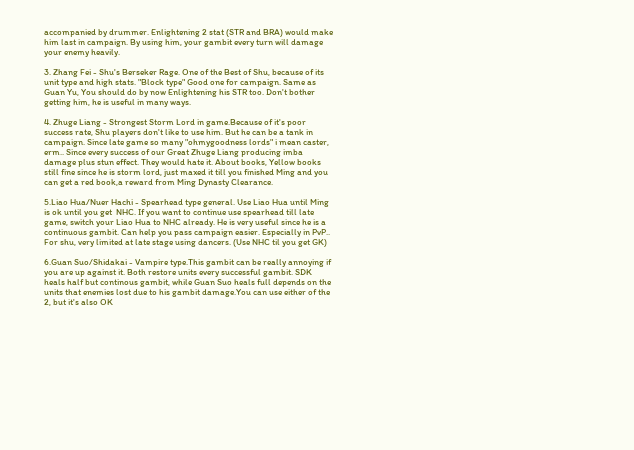accompanied by drummer. Enlightening 2 stat (STR and BRA) would make him last in campaign. By using him, your gambit every turn will damage your enemy heavily.

3. Zhang Fei - Shu's Berseker Rage. One of the Best of Shu, because of its unit type and high stats. "Block type" Good one for campaign. Same as Guan Yu, You should do by now Enlightening his STR too. Don't bother getting him, he is useful in many ways.

4. Zhuge Liang - Strongest Storm Lord in game.Because of it's poor success rate, Shu players don't like to use him. But he can be a tank in campaign. Since late game so many "ohmygoodness lords" i mean caster, erm.. Since every success of our Great Zhuge Liang producing imba damage plus stun effect. They would hate it. About books, Yellow books still fine since he is storm lord, just maxed it till you finished Ming and you can get a red book,a reward from Ming Dynasty Clearance.

5.Liao Hua/Nuer Hachi - Spearhead type general. Use Liao Hua until Ming is ok until you get  NHC. If you want to continue use spearhead till late game, switch your Liao Hua to NHC already. He is very useful since he is a continuous gambit. Can help you pass campaign easier. Especially in PvP.. For shu, very limited at late stage using dancers. (Use NHC til you get GK)

6.Guan Suo/Shidakai - Vampire type.This gambit can be really annoying if you are up against it. Both restore units every successful gambit. SDK  heals half but continous gambit, while Guan Suo heals full depends on the units that enemies lost due to his gambit damage.You can use either of the 2, but it's also OK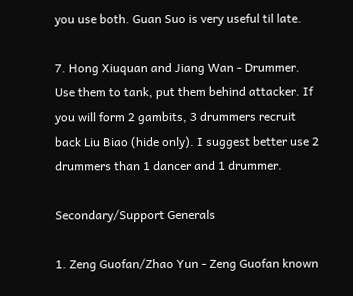you use both. Guan Suo is very useful til late.

7. Hong Xiuquan and Jiang Wan - Drummer. Use them to tank, put them behind attacker. If you will form 2 gambits, 3 drummers recruit back Liu Biao (hide only). I suggest better use 2 drummers than 1 dancer and 1 drummer.

Secondary/Support Generals

1. Zeng Guofan/Zhao Yun - Zeng Guofan known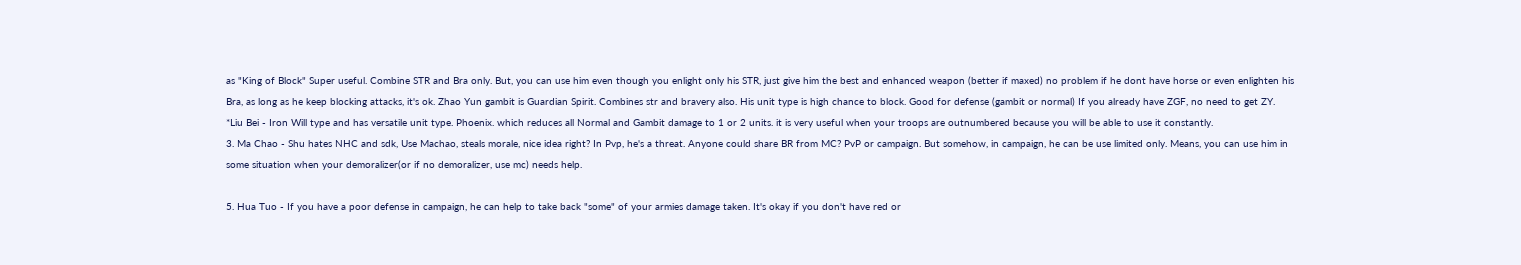as "King of Block" Super useful. Combine STR and Bra only. But, you can use him even though you enlight only his STR, just give him the best and enhanced weapon (better if maxed) no problem if he dont have horse or even enlighten his Bra, as long as he keep blocking attacks, it's ok. Zhao Yun gambit is Guardian Spirit. Combines str and bravery also. His unit type is high chance to block. Good for defense (gambit or normal) If you already have ZGF, no need to get ZY.
*Liu Bei - Iron Will type and has versatile unit type. Phoenix. which reduces all Normal and Gambit damage to 1 or 2 units. it is very useful when your troops are outnumbered because you will be able to use it constantly.
3. Ma Chao - Shu hates NHC and sdk, Use Machao, steals morale, nice idea right? In Pvp, he's a threat. Anyone could share BR from MC? PvP or campaign. But somehow, in campaign, he can be use limited only. Means, you can use him in some situation when your demoralizer(or if no demoralizer, use mc) needs help.

5. Hua Tuo - If you have a poor defense in campaign, he can help to take back "some" of your armies damage taken. It's okay if you don't have red or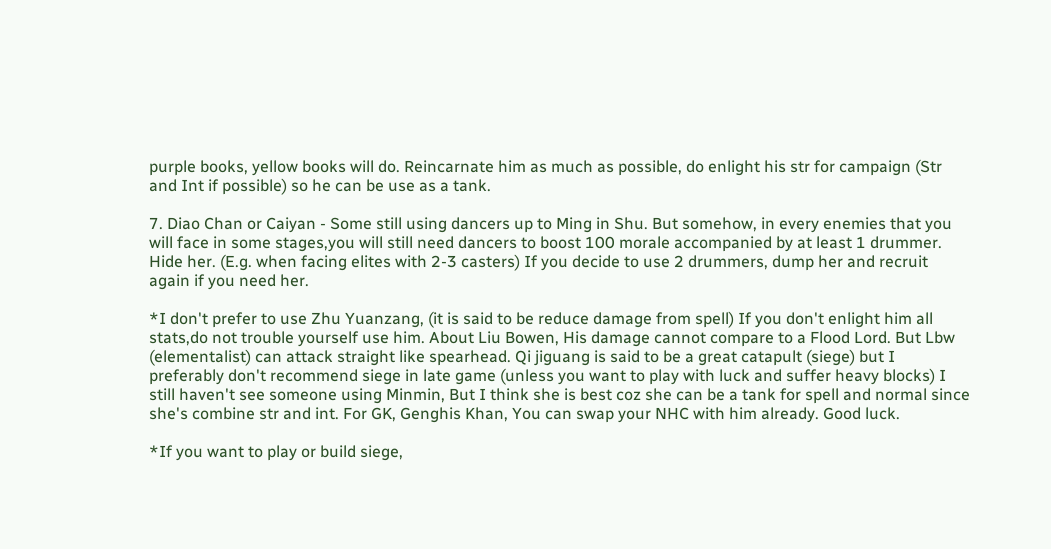purple books, yellow books will do. Reincarnate him as much as possible, do enlight his str for campaign (Str and Int if possible) so he can be use as a tank.

7. Diao Chan or Caiyan - Some still using dancers up to Ming in Shu. But somehow, in every enemies that you will face in some stages,you will still need dancers to boost 100 morale accompanied by at least 1 drummer. Hide her. (E.g. when facing elites with 2-3 casters) If you decide to use 2 drummers, dump her and recruit again if you need her.

*I don't prefer to use Zhu Yuanzang, (it is said to be reduce damage from spell) If you don't enlight him all stats,do not trouble yourself use him. About Liu Bowen, His damage cannot compare to a Flood Lord. But Lbw (elementalist) can attack straight like spearhead. Qi jiguang is said to be a great catapult (siege) but I preferably don't recommend siege in late game (unless you want to play with luck and suffer heavy blocks) I still haven't see someone using Minmin, But I think she is best coz she can be a tank for spell and normal since she's combine str and int. For GK, Genghis Khan, You can swap your NHC with him already. Good luck.

*If you want to play or build siege,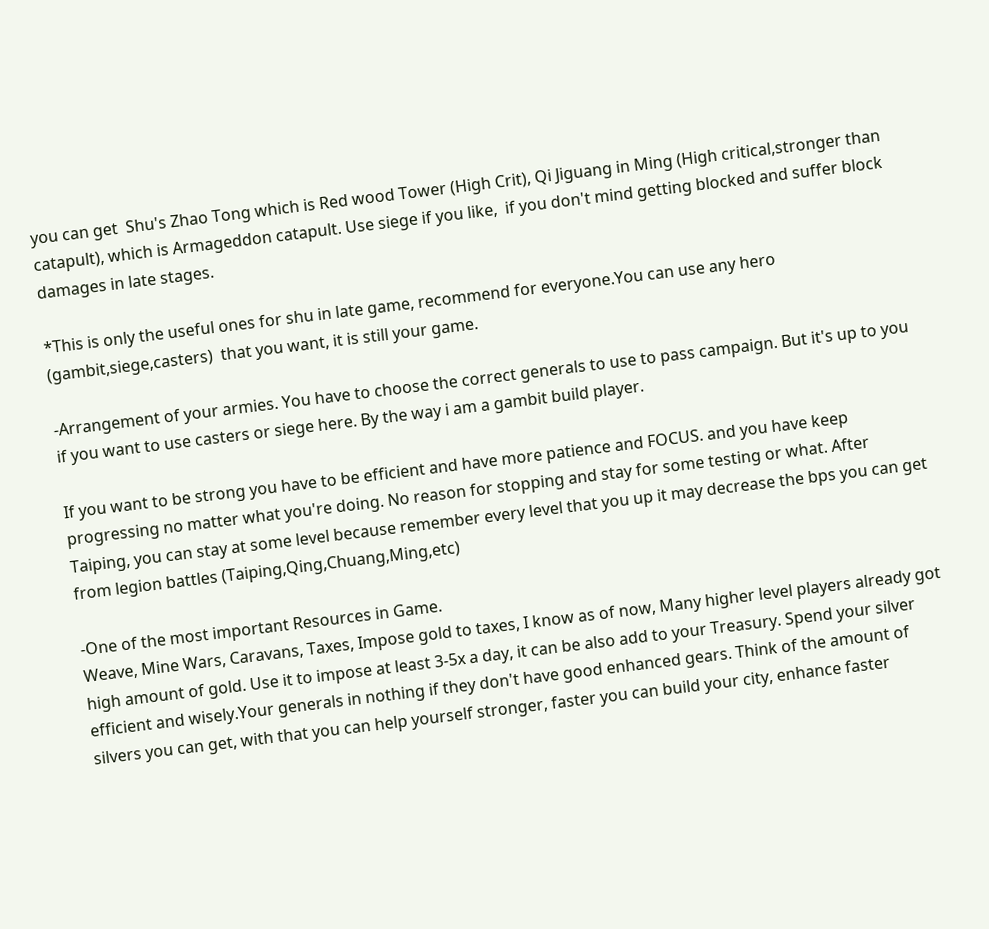you can get  Shu's Zhao Tong which is Red wood Tower (High Crit), Qi Jiguang in Ming (High critical,stronger than catapult), which is Armageddon catapult. Use siege if you like,  if you don't mind getting blocked and suffer block damages in late stages.

*This is only the useful ones for shu in late game, recommend for everyone.You can use any hero (gambit,siege,casters)  that you want, it is still your game.

-Arrangement of your armies. You have to choose the correct generals to use to pass campaign. But it's up to you if you want to use casters or siege here. By the way i am a gambit build player.

If you want to be strong you have to be efficient and have more patience and FOCUS. and you have keep progressing no matter what you're doing. No reason for stopping and stay for some testing or what. After Taiping, you can stay at some level because remember every level that you up it may decrease the bps you can get from legion battles (Taiping,Qing,Chuang,Ming,etc)

-One of the most important Resources in Game.
Weave, Mine Wars, Caravans, Taxes, Impose gold to taxes, I know as of now, Many higher level players already got high amount of gold. Use it to impose at least 3-5x a day, it can be also add to your Treasury. Spend your silver efficient and wisely.Your generals in nothing if they don't have good enhanced gears. Think of the amount of silvers you can get, with that you can help yourself stronger, faster you can build your city, enhance faster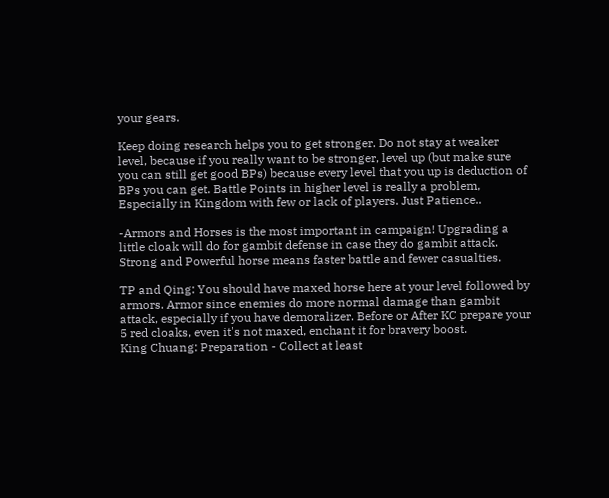your gears.

Keep doing research helps you to get stronger. Do not stay at weaker level, because if you really want to be stronger, level up (but make sure you can still get good BPs) because every level that you up is deduction of BPs you can get. Battle Points in higher level is really a problem, Especially in Kingdom with few or lack of players. Just Patience..

-Armors and Horses is the most important in campaign! Upgrading a little cloak will do for gambit defense in case they do gambit attack. Strong and Powerful horse means faster battle and fewer casualties.

TP and Qing: You should have maxed horse here at your level followed by armors. Armor since enemies do more normal damage than gambit attack, especially if you have demoralizer. Before or After KC prepare your 5 red cloaks, even it's not maxed, enchant it for bravery boost.
King Chuang: Preparation - Collect at least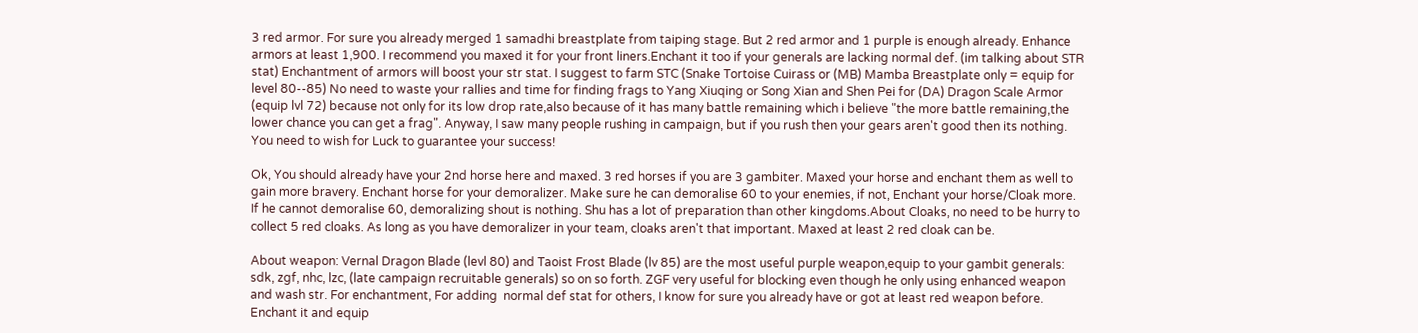3 red armor. For sure you already merged 1 samadhi breastplate from taiping stage. But 2 red armor and 1 purple is enough already. Enhance armors at least 1,900. I recommend you maxed it for your front liners.Enchant it too if your generals are lacking normal def. (im talking about STR stat) Enchantment of armors will boost your str stat. I suggest to farm STC (Snake Tortoise Cuirass or (MB) Mamba Breastplate only = equip for level 80--85) No need to waste your rallies and time for finding frags to Yang Xiuqing or Song Xian and Shen Pei for (DA) Dragon Scale Armor (equip lvl 72) because not only for its low drop rate,also because of it has many battle remaining which i believe "the more battle remaining,the lower chance you can get a frag". Anyway, I saw many people rushing in campaign, but if you rush then your gears aren't good then its nothing. You need to wish for Luck to guarantee your success!

Ok, You should already have your 2nd horse here and maxed. 3 red horses if you are 3 gambiter. Maxed your horse and enchant them as well to gain more bravery. Enchant horse for your demoralizer. Make sure he can demoralise 60 to your enemies, if not, Enchant your horse/Cloak more. If he cannot demoralise 60, demoralizing shout is nothing. Shu has a lot of preparation than other kingdoms.About Cloaks, no need to be hurry to collect 5 red cloaks. As long as you have demoralizer in your team, cloaks aren't that important. Maxed at least 2 red cloak can be.

About weapon: Vernal Dragon Blade (levl 80) and Taoist Frost Blade (lv 85) are the most useful purple weapon,equip to your gambit generals: sdk, zgf, nhc, lzc, (late campaign recruitable generals) so on so forth. ZGF very useful for blocking even though he only using enhanced weapon and wash str. For enchantment, For adding  normal def stat for others, I know for sure you already have or got at least red weapon before. Enchant it and equip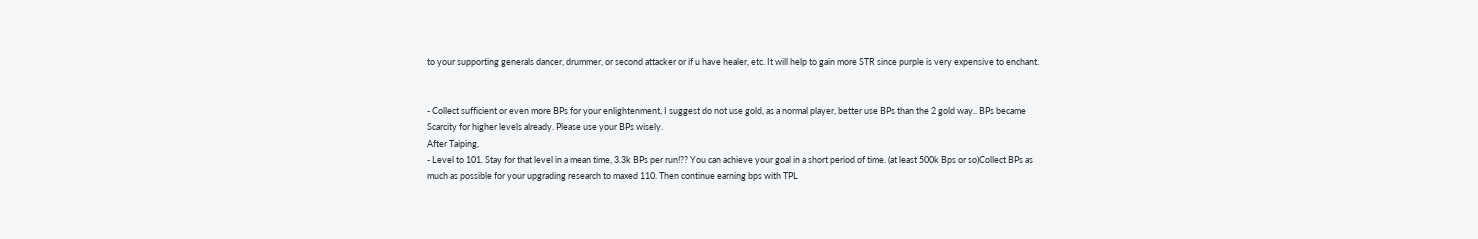to your supporting generals dancer, drummer, or second attacker or if u have healer, etc. It will help to gain more STR since purple is very expensive to enchant.


- Collect sufficient or even more BPs for your enlightenment, I suggest do not use gold, as a normal player, better use BPs than the 2 gold way.. BPs became Scarcity for higher levels already. Please use your BPs wisely.
After Taiping,
- Level to 101. Stay for that level in a mean time, 3.3k BPs per run!?? You can achieve your goal in a short period of time. (at least 500k Bps or so)Collect BPs as much as possible for your upgrading research to maxed 110. Then continue earning bps with TPL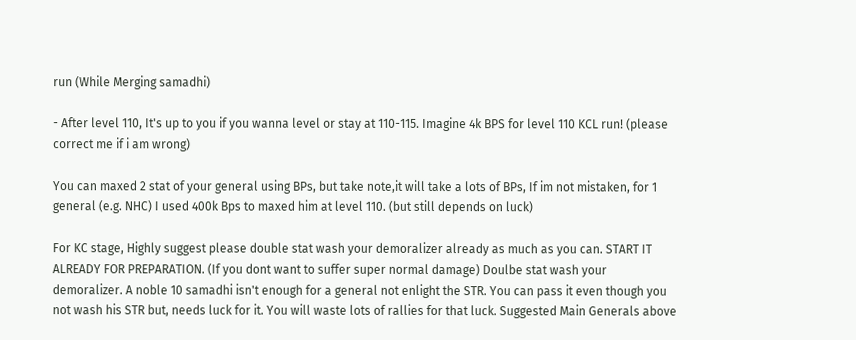run (While Merging samadhi)

- After level 110, It's up to you if you wanna level or stay at 110-115. Imagine 4k BPS for level 110 KCL run! (please correct me if i am wrong)

You can maxed 2 stat of your general using BPs, but take note,it will take a lots of BPs, If im not mistaken, for 1 general (e.g. NHC) I used 400k Bps to maxed him at level 110. (but still depends on luck)

For KC stage, Highly suggest please double stat wash your demoralizer already as much as you can. START IT ALREADY FOR PREPARATION. (If you dont want to suffer super normal damage) Doulbe stat wash your demoralizer. A noble 10 samadhi isn't enough for a general not enlight the STR. You can pass it even though you not wash his STR but, needs luck for it. You will waste lots of rallies for that luck. Suggested Main Generals above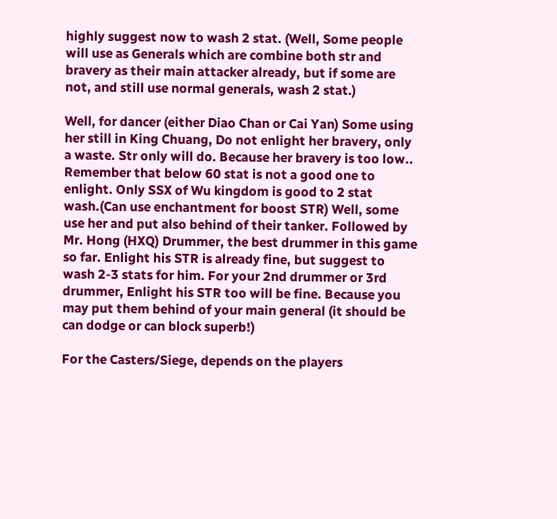highly suggest now to wash 2 stat. (Well, Some people will use as Generals which are combine both str and bravery as their main attacker already, but if some are not, and still use normal generals, wash 2 stat.)

Well, for dancer (either Diao Chan or Cai Yan) Some using her still in King Chuang, Do not enlight her bravery, only a waste. Str only will do. Because her bravery is too low.. Remember that below 60 stat is not a good one to enlight. Only SSX of Wu kingdom is good to 2 stat wash.(Can use enchantment for boost STR) Well, some use her and put also behind of their tanker. Followed by Mr. Hong (HXQ) Drummer, the best drummer in this game so far. Enlight his STR is already fine, but suggest to wash 2-3 stats for him. For your 2nd drummer or 3rd drummer, Enlight his STR too will be fine. Because you may put them behind of your main general (it should be can dodge or can block superb!)

For the Casters/Siege, depends on the players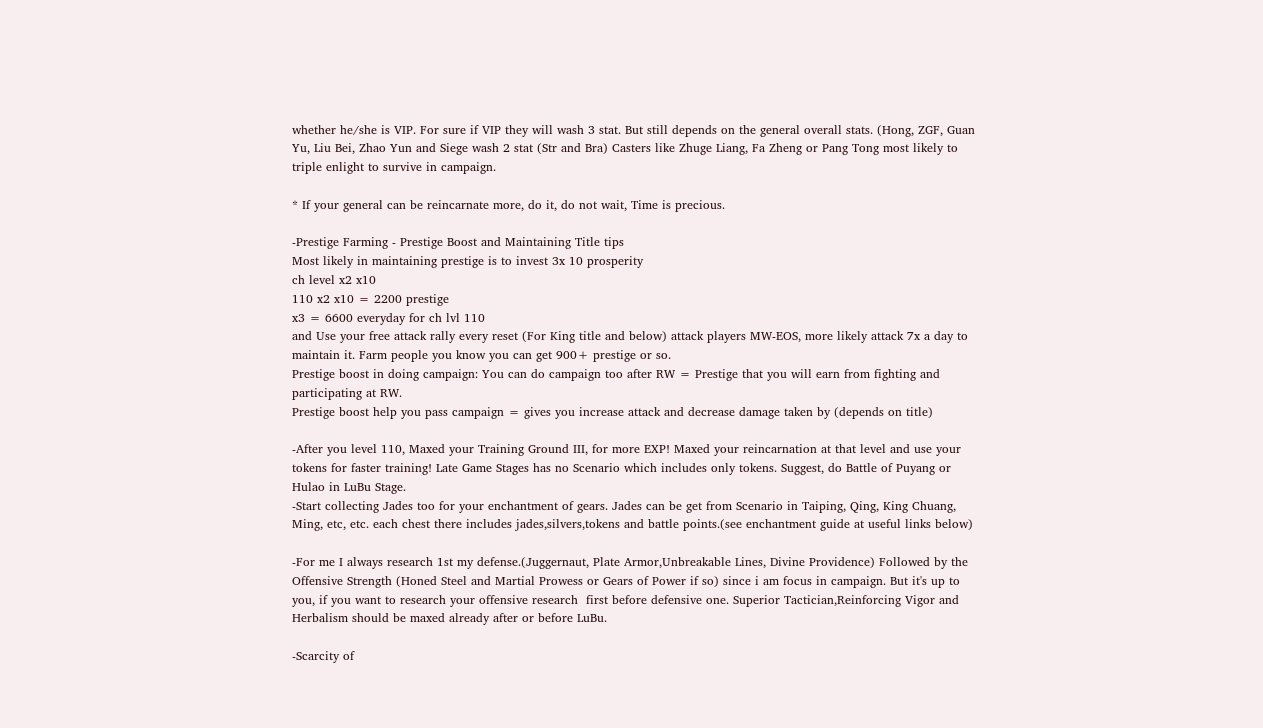whether he/she is VIP. For sure if VIP they will wash 3 stat. But still depends on the general overall stats. (Hong, ZGF, Guan Yu, Liu Bei, Zhao Yun and Siege wash 2 stat (Str and Bra) Casters like Zhuge Liang, Fa Zheng or Pang Tong most likely to triple enlight to survive in campaign.

* If your general can be reincarnate more, do it, do not wait, Time is precious.

-Prestige Farming - Prestige Boost and Maintaining Title tips
Most likely in maintaining prestige is to invest 3x 10 prosperity
ch level x2 x10
110 x2 x10 = 2200 prestige
x3 = 6600 everyday for ch lvl 110
and Use your free attack rally every reset (For King title and below) attack players MW-EOS, more likely attack 7x a day to maintain it. Farm people you know you can get 900+ prestige or so.
Prestige boost in doing campaign: You can do campaign too after RW = Prestige that you will earn from fighting and participating at RW.
Prestige boost help you pass campaign = gives you increase attack and decrease damage taken by (depends on title)

-After you level 110, Maxed your Training Ground III, for more EXP! Maxed your reincarnation at that level and use your tokens for faster training! Late Game Stages has no Scenario which includes only tokens. Suggest, do Battle of Puyang or Hulao in LuBu Stage.
-Start collecting Jades too for your enchantment of gears. Jades can be get from Scenario in Taiping, Qing, King Chuang, Ming, etc, etc. each chest there includes jades,silvers,tokens and battle points.(see enchantment guide at useful links below)

-For me I always research 1st my defense.(Juggernaut, Plate Armor,Unbreakable Lines, Divine Providence) Followed by the Offensive Strength (Honed Steel and Martial Prowess or Gears of Power if so) since i am focus in campaign. But it's up to you, if you want to research your offensive research  first before defensive one. Superior Tactician,Reinforcing Vigor and Herbalism should be maxed already after or before LuBu.

-Scarcity of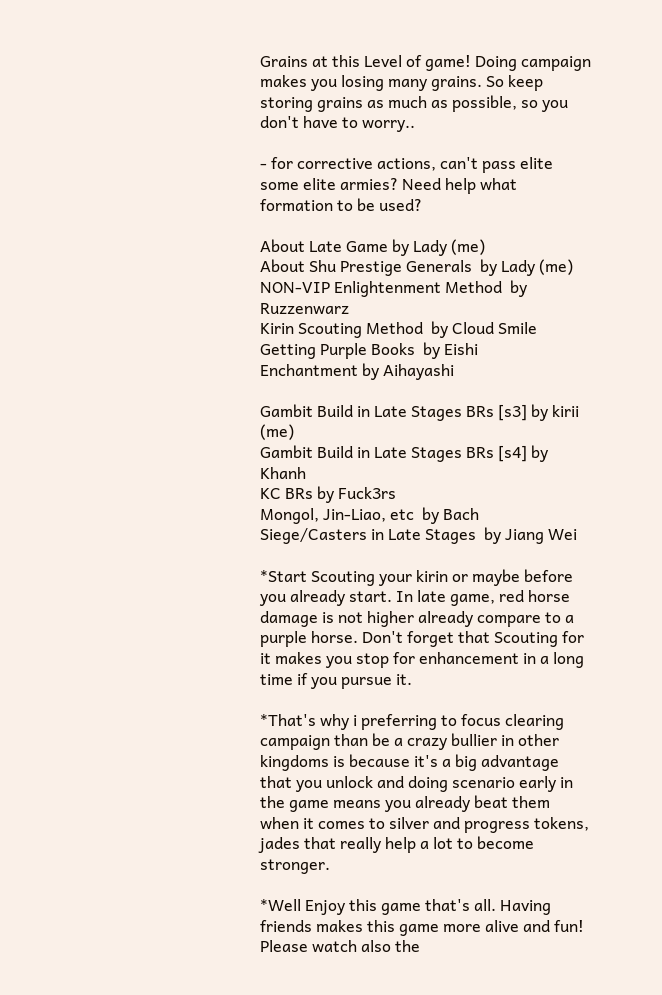Grains at this Level of game! Doing campaign makes you losing many grains. So keep storing grains as much as possible, so you don't have to worry..

- for corrective actions, can't pass elite some elite armies? Need help what formation to be used?

About Late Game by Lady (me)
About Shu Prestige Generals  by Lady (me)
NON-VIP Enlightenment Method  by Ruzzenwarz
Kirin Scouting Method  by Cloud Smile
Getting Purple Books  by Eishi
Enchantment by Aihayashi

Gambit Build in Late Stages BRs [s3] by kirii (me)
Gambit Build in Late Stages BRs [s4] by Khanh
KC BRs by Fuck3rs
Mongol, Jin-Liao, etc  by Bach
Siege/Casters in Late Stages  by Jiang Wei

*Start Scouting your kirin or maybe before you already start. In late game, red horse damage is not higher already compare to a purple horse. Don't forget that Scouting for it makes you stop for enhancement in a long time if you pursue it.

*That's why i preferring to focus clearing campaign than be a crazy bullier in other kingdoms is because it's a big advantage that you unlock and doing scenario early in the game means you already beat them when it comes to silver and progress tokens, jades that really help a lot to become stronger.

*Well Enjoy this game that's all. Having friends makes this game more alive and fun!
Please watch also the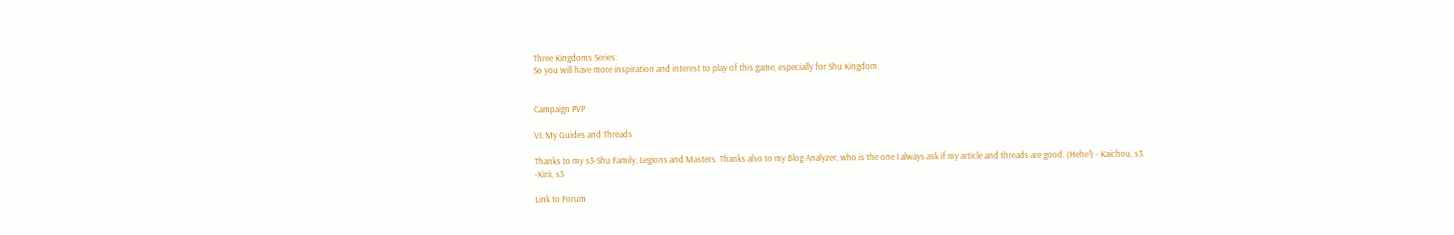Three Kingdoms Series:
So you will have more inspiration and interest to play of this game, especially for Shu Kingdom.


Campaign PVP

VI. My Guides and Threads

Thanks to my s3-Shu Family, Legions and Masters. Thanks also to my Blog Analyzer, who is the one I always ask if my article and threads are good. (Hehe!) - Kaichou, s3.
-Kirii, s3

Link to Forum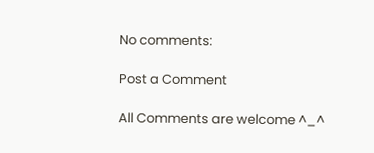No comments:

Post a Comment

All Comments are welcome ^_^